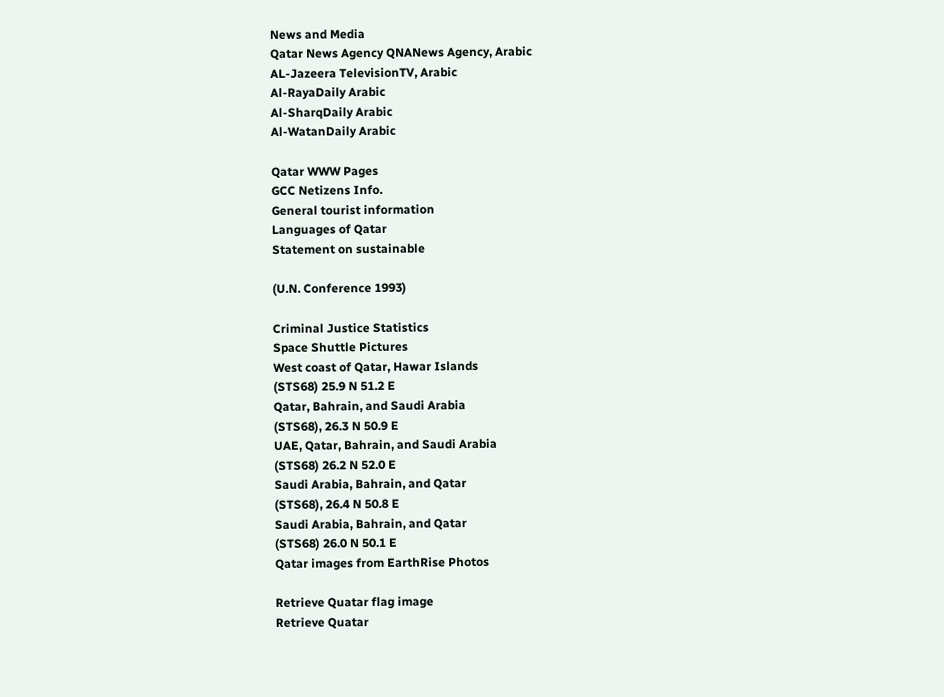News and Media
Qatar News Agency QNANews Agency, Arabic
AL-Jazeera TelevisionTV, Arabic
Al-RayaDaily Arabic
Al-SharqDaily Arabic
Al-WatanDaily Arabic

Qatar WWW Pages
GCC Netizens Info.
General tourist information
Languages of Qatar
Statement on sustainable

(U.N. Conference 1993)

Criminal Justice Statistics
Space Shuttle Pictures
West coast of Qatar, Hawar Islands
(STS68) 25.9 N 51.2 E
Qatar, Bahrain, and Saudi Arabia
(STS68), 26.3 N 50.9 E
UAE, Qatar, Bahrain, and Saudi Arabia
(STS68) 26.2 N 52.0 E
Saudi Arabia, Bahrain, and Qatar
(STS68), 26.4 N 50.8 E
Saudi Arabia, Bahrain, and Qatar
(STS68) 26.0 N 50.1 E
Qatar images from EarthRise Photos

Retrieve Quatar flag image
Retrieve Quatar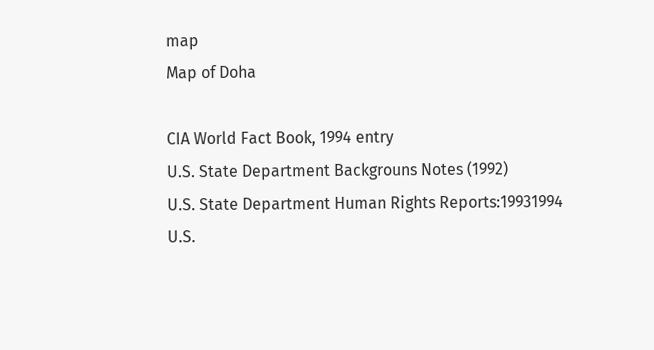map
Map of Doha

CIA World Fact Book, 1994 entry
U.S. State Department Backgrouns Notes (1992)
U.S. State Department Human Rights Reports:19931994
U.S.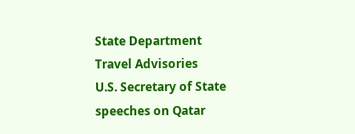State Department Travel Advisories
U.S. Secretary of State speeches on Qatar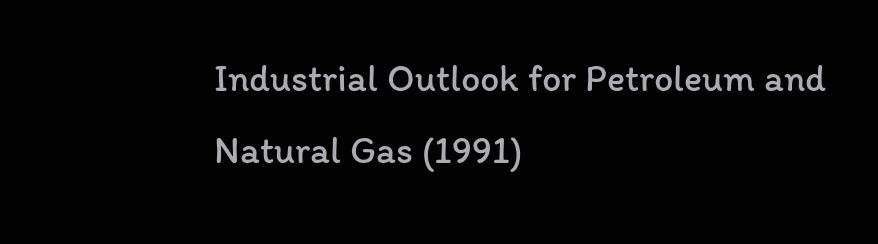Industrial Outlook for Petroleum and Natural Gas (1991)